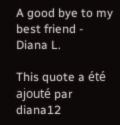A good bye to my best friend - Diana L.

This quote a été ajouté par diana12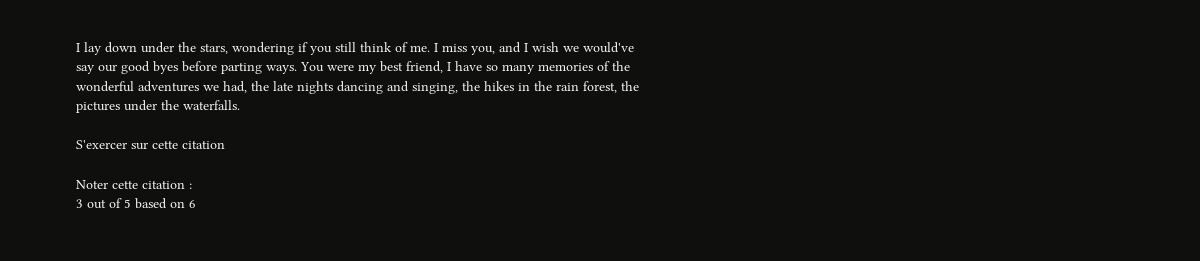I lay down under the stars, wondering if you still think of me. I miss you, and I wish we would've say our good byes before parting ways. You were my best friend, I have so many memories of the wonderful adventures we had, the late nights dancing and singing, the hikes in the rain forest, the pictures under the waterfalls.

S'exercer sur cette citation

Noter cette citation :
3 out of 5 based on 6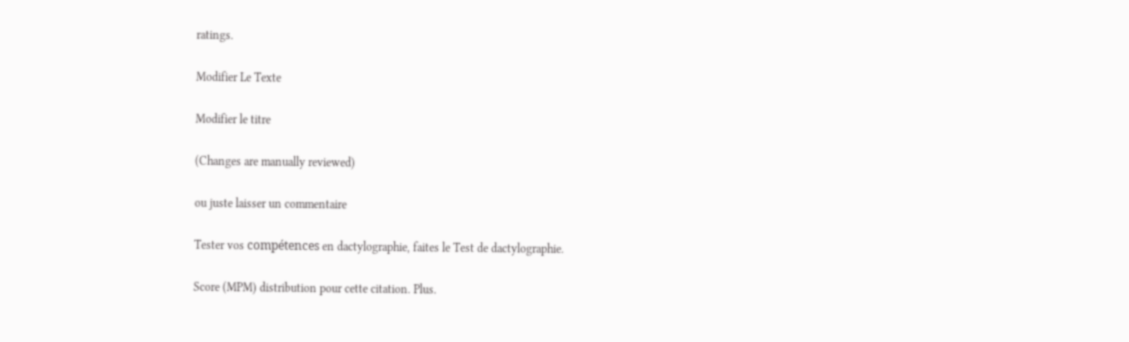ratings.

Modifier Le Texte

Modifier le titre

(Changes are manually reviewed)

ou juste laisser un commentaire

Tester vos compétences en dactylographie, faites le Test de dactylographie.

Score (MPM) distribution pour cette citation. Plus.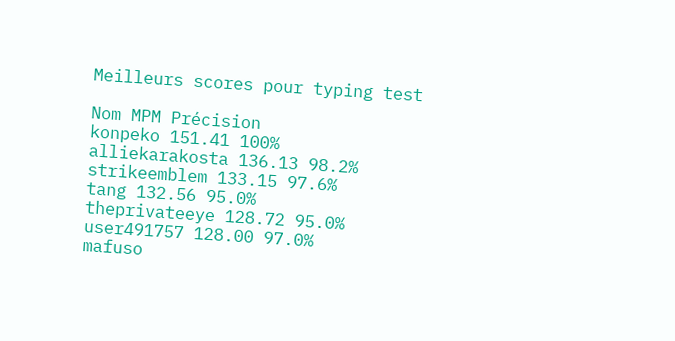Meilleurs scores pour typing test

Nom MPM Précision
konpeko 151.41 100%
alliekarakosta 136.13 98.2%
strikeemblem 133.15 97.6%
tang 132.56 95.0%
theprivateeye 128.72 95.0%
user491757 128.00 97.0%
mafuso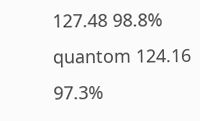127.48 98.8%
quantom 124.16 97.3%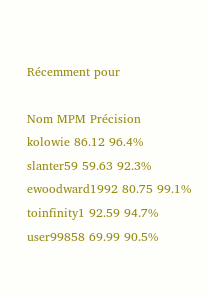Récemment pour

Nom MPM Précision
kolowie 86.12 96.4%
slanter59 59.63 92.3%
ewoodward1992 80.75 99.1%
toinfinity1 92.59 94.7%
user99858 69.99 90.5%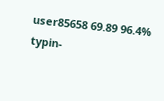user85658 69.89 96.4%
typin-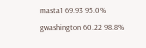masta1 69.93 95.0%
gwashington 60.22 98.8%